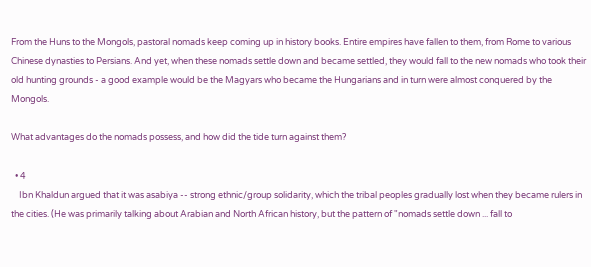From the Huns to the Mongols, pastoral nomads keep coming up in history books. Entire empires have fallen to them, from Rome to various Chinese dynasties to Persians. And yet, when these nomads settle down and became settled, they would fall to the new nomads who took their old hunting grounds - a good example would be the Magyars who became the Hungarians and in turn were almost conquered by the Mongols.

What advantages do the nomads possess, and how did the tide turn against them?

  • 4
    Ibn Khaldun argued that it was asabiya -- strong ethnic/group solidarity, which the tribal peoples gradually lost when they became rulers in the cities. (He was primarily talking about Arabian and North African history, but the pattern of "nomads settle down ... fall to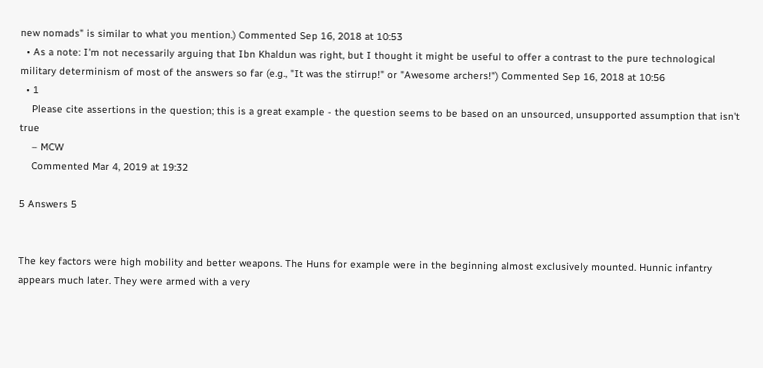new nomads" is similar to what you mention.) Commented Sep 16, 2018 at 10:53
  • As a note: I'm not necessarily arguing that Ibn Khaldun was right, but I thought it might be useful to offer a contrast to the pure technological military determinism of most of the answers so far (e.g., "It was the stirrup!" or "Awesome archers!") Commented Sep 16, 2018 at 10:56
  • 1
    Please cite assertions in the question; this is a great example - the question seems to be based on an unsourced, unsupported assumption that isn't true
    – MCW
    Commented Mar 4, 2019 at 19:32

5 Answers 5


The key factors were high mobility and better weapons. The Huns for example were in the beginning almost exclusively mounted. Hunnic infantry appears much later. They were armed with a very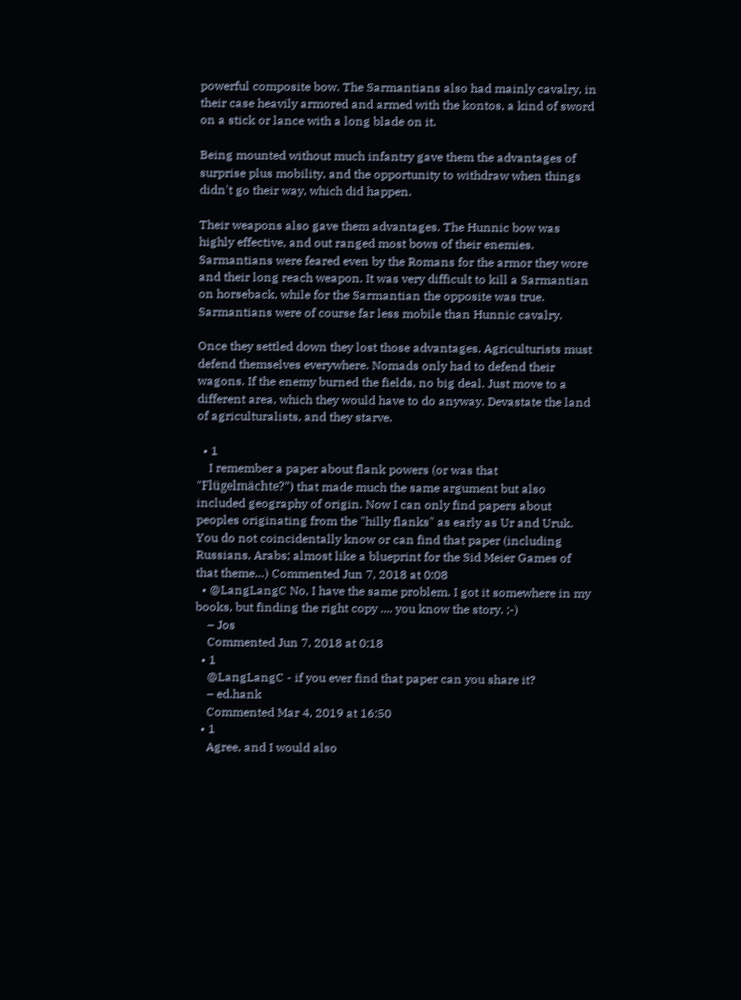powerful composite bow. The Sarmantians also had mainly cavalry, in their case heavily armored and armed with the kontos, a kind of sword on a stick or lance with a long blade on it.

Being mounted without much infantry gave them the advantages of surprise plus mobility, and the opportunity to withdraw when things didn't go their way, which did happen.

Their weapons also gave them advantages. The Hunnic bow was highly effective, and out ranged most bows of their enemies. Sarmantians were feared even by the Romans for the armor they wore and their long reach weapon. It was very difficult to kill a Sarmantian on horseback, while for the Sarmantian the opposite was true. Sarmantians were of course far less mobile than Hunnic cavalry.

Once they settled down they lost those advantages. Agriculturists must defend themselves everywhere. Nomads only had to defend their wagons. If the enemy burned the fields, no big deal. Just move to a different area, which they would have to do anyway. Devastate the land of agriculturalists, and they starve.

  • 1
    I remember a paper about flank powers (or was that "Flügelmächte?") that made much the same argument but also included geography of origin. Now I can only find papers about peoples originating from the "hilly flanks" as early as Ur and Uruk. You do not coincidentally know or can find that paper (including Russians, Arabs; almost like a blueprint for the Sid Meier Games of that theme…) Commented Jun 7, 2018 at 0:08
  • @LangLangC No, I have the same problem. I got it somewhere in my books, but finding the right copy .... you know the story. ;-)
    – Jos
    Commented Jun 7, 2018 at 0:18
  • 1
    @LangLangC - if you ever find that paper can you share it?
    – ed.hank
    Commented Mar 4, 2019 at 16:50
  • 1
    Agree, and I would also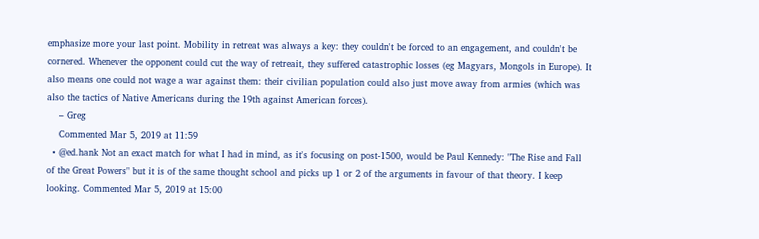emphasize more your last point. Mobility in retreat was always a key: they couldn't be forced to an engagement, and couldn't be cornered. Whenever the opponent could cut the way of retreait, they suffered catastrophic losses (eg Magyars, Mongols in Europe). It also means one could not wage a war against them: their civilian population could also just move away from armies (which was also the tactics of Native Americans during the 19th against American forces).
    – Greg
    Commented Mar 5, 2019 at 11:59
  • @ed.hank Not an exact match for what I had in mind, as it's focusing on post-1500, would be Paul Kennedy: "The Rise and Fall of the Great Powers" but it is of the same thought school and picks up 1 or 2 of the arguments in favour of that theory. I keep looking. Commented Mar 5, 2019 at 15:00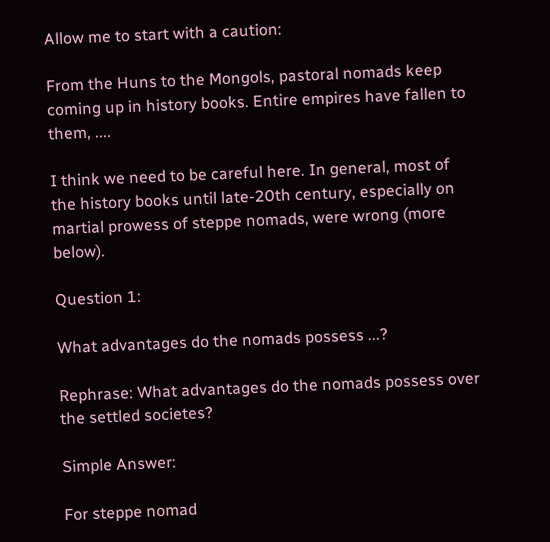Allow me to start with a caution:

From the Huns to the Mongols, pastoral nomads keep coming up in history books. Entire empires have fallen to them, ....

I think we need to be careful here. In general, most of the history books until late-20th century, especially on martial prowess of steppe nomads, were wrong (more below).

Question 1:

What advantages do the nomads possess ...?

Rephrase: What advantages do the nomads possess over the settled societes?

Simple Answer:

For steppe nomad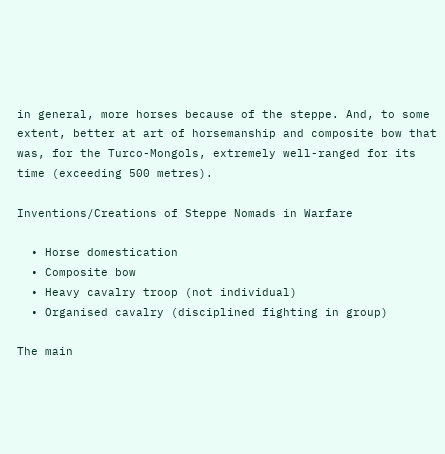in general, more horses because of the steppe. And, to some extent, better at art of horsemanship and composite bow that was, for the Turco-Mongols, extremely well-ranged for its time (exceeding 500 metres).

Inventions/Creations of Steppe Nomads in Warfare

  • Horse domestication
  • Composite bow
  • Heavy cavalry troop (not individual)
  • Organised cavalry (disciplined fighting in group)

The main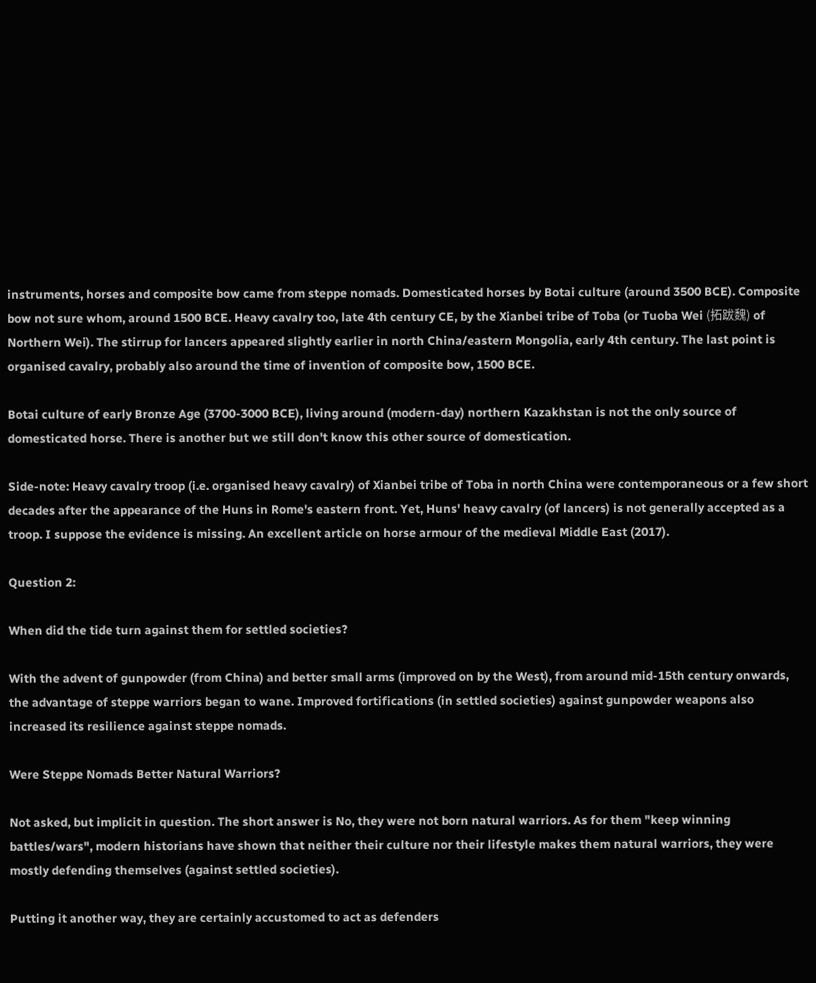instruments, horses and composite bow came from steppe nomads. Domesticated horses by Botai culture (around 3500 BCE). Composite bow not sure whom, around 1500 BCE. Heavy cavalry too, late 4th century CE, by the Xianbei tribe of Toba (or Tuoba Wei (拓跋魏) of Northern Wei). The stirrup for lancers appeared slightly earlier in north China/eastern Mongolia, early 4th century. The last point is organised cavalry, probably also around the time of invention of composite bow, 1500 BCE.

Botai culture of early Bronze Age (3700-3000 BCE), living around (modern-day) northern Kazakhstan is not the only source of domesticated horse. There is another but we still don't know this other source of domestication.

Side-note: Heavy cavalry troop (i.e. organised heavy cavalry) of Xianbei tribe of Toba in north China were contemporaneous or a few short decades after the appearance of the Huns in Rome's eastern front. Yet, Huns' heavy cavalry (of lancers) is not generally accepted as a troop. I suppose the evidence is missing. An excellent article on horse armour of the medieval Middle East (2017).

Question 2:

When did the tide turn against them for settled societies?

With the advent of gunpowder (from China) and better small arms (improved on by the West), from around mid-15th century onwards, the advantage of steppe warriors began to wane. Improved fortifications (in settled societies) against gunpowder weapons also increased its resilience against steppe nomads.

Were Steppe Nomads Better Natural Warriors?

Not asked, but implicit in question. The short answer is No, they were not born natural warriors. As for them "keep winning battles/wars", modern historians have shown that neither their culture nor their lifestyle makes them natural warriors, they were mostly defending themselves (against settled societies).

Putting it another way, they are certainly accustomed to act as defenders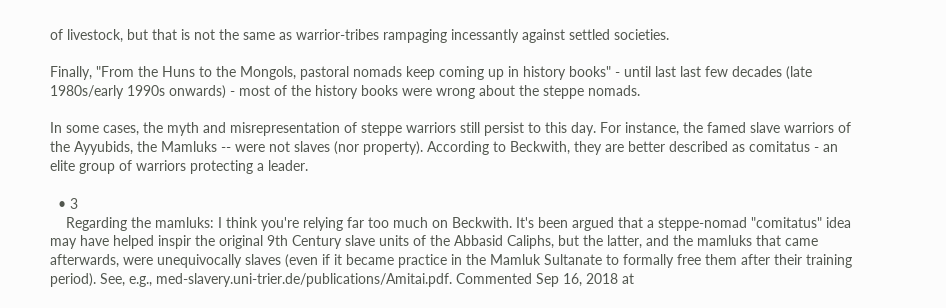of livestock, but that is not the same as warrior-tribes rampaging incessantly against settled societies.

Finally, "From the Huns to the Mongols, pastoral nomads keep coming up in history books" - until last last few decades (late 1980s/early 1990s onwards) - most of the history books were wrong about the steppe nomads.

In some cases, the myth and misrepresentation of steppe warriors still persist to this day. For instance, the famed slave warriors of the Ayyubids, the Mamluks -- were not slaves (nor property). According to Beckwith, they are better described as comitatus - an elite group of warriors protecting a leader.

  • 3
    Regarding the mamluks: I think you're relying far too much on Beckwith. It's been argued that a steppe-nomad "comitatus" idea may have helped inspir the original 9th Century slave units of the Abbasid Caliphs, but the latter, and the mamluks that came afterwards, were unequivocally slaves (even if it became practice in the Mamluk Sultanate to formally free them after their training period). See, e.g., med-slavery.uni-trier.de/publications/Amitai.pdf. Commented Sep 16, 2018 at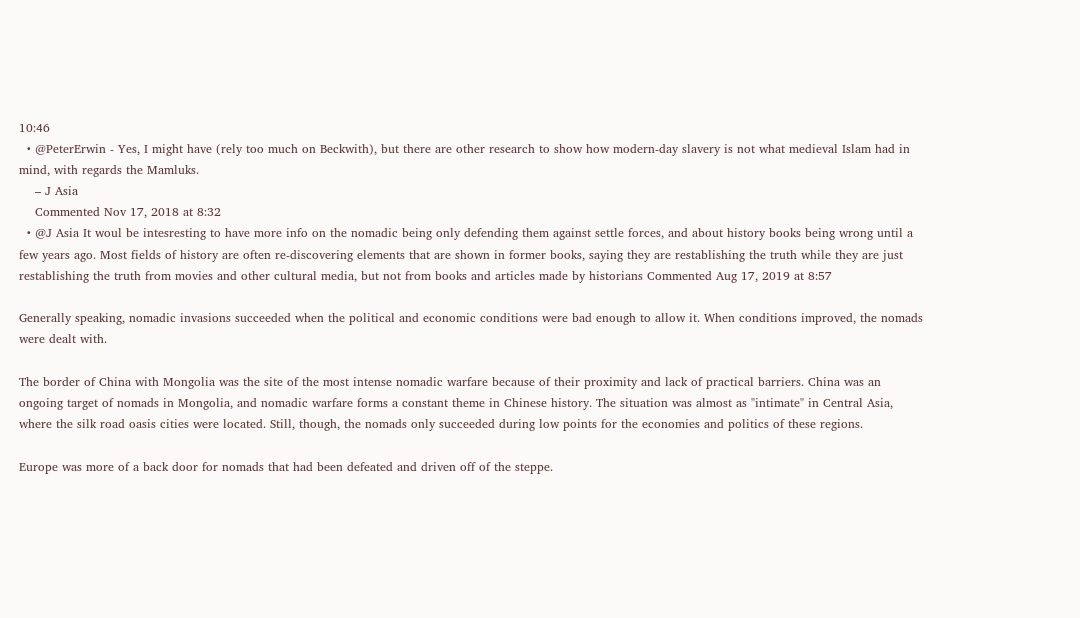10:46
  • @PeterErwin - Yes, I might have (rely too much on Beckwith), but there are other research to show how modern-day slavery is not what medieval Islam had in mind, with regards the Mamluks.
    – J Asia
    Commented Nov 17, 2018 at 8:32
  • @J Asia It woul be intesresting to have more info on the nomadic being only defending them against settle forces, and about history books being wrong until a few years ago. Most fields of history are often re-discovering elements that are shown in former books, saying they are restablishing the truth while they are just restablishing the truth from movies and other cultural media, but not from books and articles made by historians Commented Aug 17, 2019 at 8:57

Generally speaking, nomadic invasions succeeded when the political and economic conditions were bad enough to allow it. When conditions improved, the nomads were dealt with.

The border of China with Mongolia was the site of the most intense nomadic warfare because of their proximity and lack of practical barriers. China was an ongoing target of nomads in Mongolia, and nomadic warfare forms a constant theme in Chinese history. The situation was almost as "intimate" in Central Asia, where the silk road oasis cities were located. Still, though, the nomads only succeeded during low points for the economies and politics of these regions.

Europe was more of a back door for nomads that had been defeated and driven off of the steppe.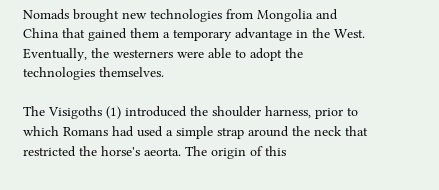Nomads brought new technologies from Mongolia and China that gained them a temporary advantage in the West. Eventually, the westerners were able to adopt the technologies themselves.

The Visigoths (1) introduced the shoulder harness, prior to which Romans had used a simple strap around the neck that restricted the horse's aeorta. The origin of this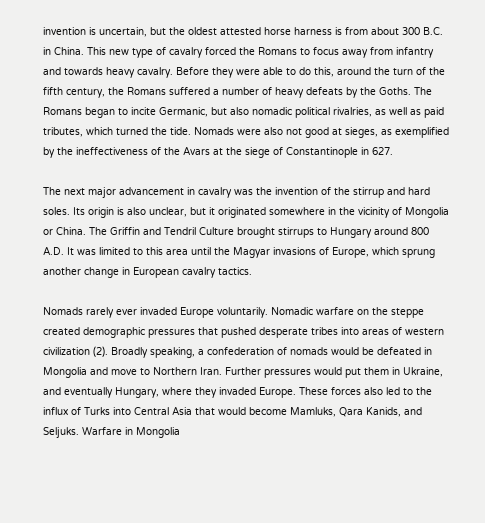invention is uncertain, but the oldest attested horse harness is from about 300 B.C. in China. This new type of cavalry forced the Romans to focus away from infantry and towards heavy cavalry. Before they were able to do this, around the turn of the fifth century, the Romans suffered a number of heavy defeats by the Goths. The Romans began to incite Germanic, but also nomadic political rivalries, as well as paid tributes, which turned the tide. Nomads were also not good at sieges, as exemplified by the ineffectiveness of the Avars at the siege of Constantinople in 627.

The next major advancement in cavalry was the invention of the stirrup and hard soles. Its origin is also unclear, but it originated somewhere in the vicinity of Mongolia or China. The Griffin and Tendril Culture brought stirrups to Hungary around 800 A.D. It was limited to this area until the Magyar invasions of Europe, which sprung another change in European cavalry tactics.

Nomads rarely ever invaded Europe voluntarily. Nomadic warfare on the steppe created demographic pressures that pushed desperate tribes into areas of western civilization (2). Broadly speaking, a confederation of nomads would be defeated in Mongolia and move to Northern Iran. Further pressures would put them in Ukraine, and eventually Hungary, where they invaded Europe. These forces also led to the influx of Turks into Central Asia that would become Mamluks, Qara Kanids, and Seljuks. Warfare in Mongolia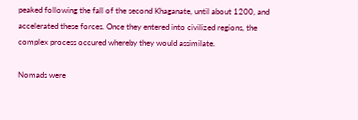peaked following the fall of the second Khaganate, until about 1200, and accelerated these forces. Once they entered into civilized regions, the complex process occured whereby they would assimilate.

Nomads were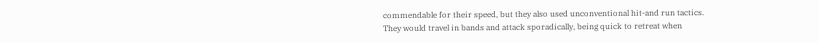commendable for their speed, but they also used unconventional hit-and run tactics. They would travel in bands and attack sporadically, being quick to retreat when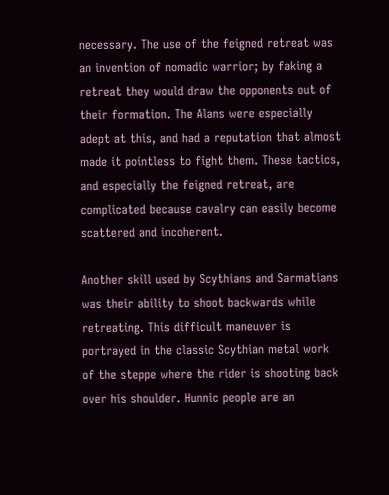necessary. The use of the feigned retreat was an invention of nomadic warrior; by faking a retreat they would draw the opponents out of their formation. The Alans were especially adept at this, and had a reputation that almost made it pointless to fight them. These tactics, and especially the feigned retreat, are complicated because cavalry can easily become scattered and incoherent.

Another skill used by Scythians and Sarmatians was their ability to shoot backwards while retreating. This difficult maneuver is portrayed in the classic Scythian metal work of the steppe where the rider is shooting back over his shoulder. Hunnic people are an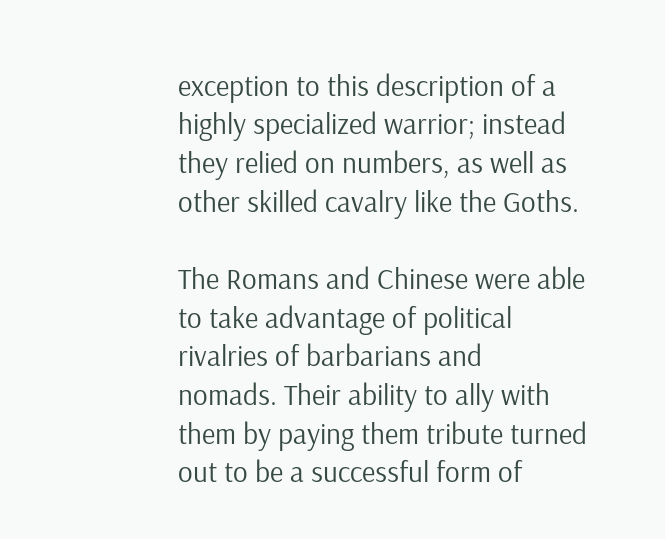exception to this description of a highly specialized warrior; instead they relied on numbers, as well as other skilled cavalry like the Goths.

The Romans and Chinese were able to take advantage of political rivalries of barbarians and nomads. Their ability to ally with them by paying them tribute turned out to be a successful form of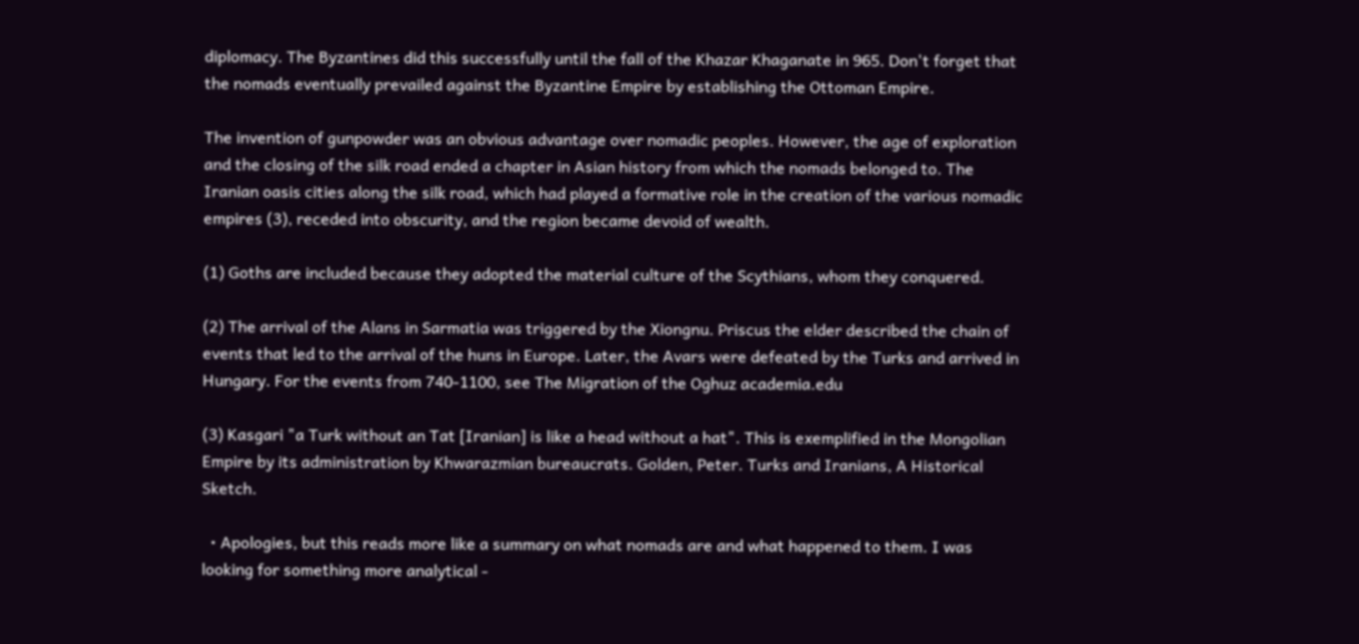diplomacy. The Byzantines did this successfully until the fall of the Khazar Khaganate in 965. Don't forget that the nomads eventually prevailed against the Byzantine Empire by establishing the Ottoman Empire.

The invention of gunpowder was an obvious advantage over nomadic peoples. However, the age of exploration and the closing of the silk road ended a chapter in Asian history from which the nomads belonged to. The Iranian oasis cities along the silk road, which had played a formative role in the creation of the various nomadic empires (3), receded into obscurity, and the region became devoid of wealth.

(1) Goths are included because they adopted the material culture of the Scythians, whom they conquered.

(2) The arrival of the Alans in Sarmatia was triggered by the Xiongnu. Priscus the elder described the chain of events that led to the arrival of the huns in Europe. Later, the Avars were defeated by the Turks and arrived in Hungary. For the events from 740-1100, see The Migration of the Oghuz academia.edu

(3) Kasgari "a Turk without an Tat [Iranian] is like a head without a hat". This is exemplified in the Mongolian Empire by its administration by Khwarazmian bureaucrats. Golden, Peter. Turks and Iranians, A Historical Sketch.

  • Apologies, but this reads more like a summary on what nomads are and what happened to them. I was looking for something more analytical -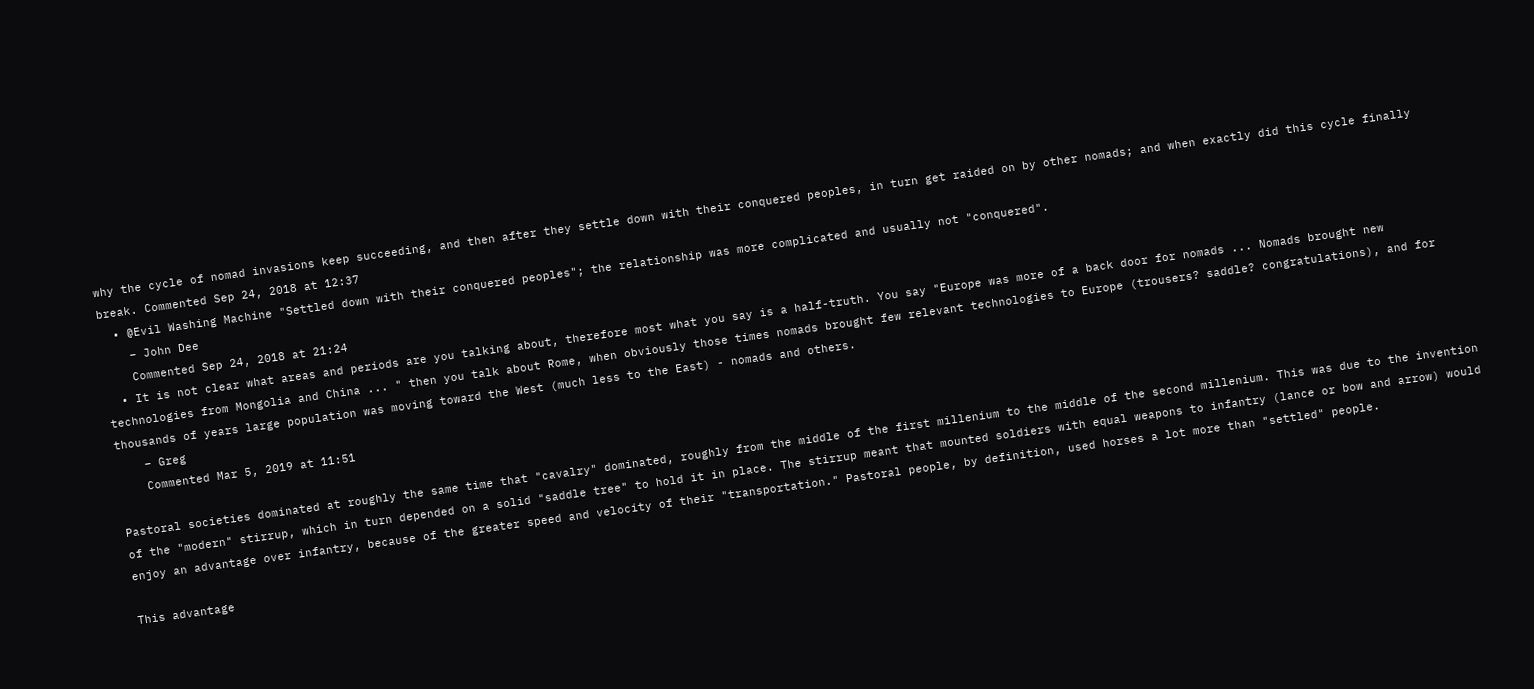why the cycle of nomad invasions keep succeeding, and then after they settle down with their conquered peoples, in turn get raided on by other nomads; and when exactly did this cycle finally break. Commented Sep 24, 2018 at 12:37
  • @Evil Washing Machine "Settled down with their conquered peoples"; the relationship was more complicated and usually not "conquered".
    – John Dee
    Commented Sep 24, 2018 at 21:24
  • It is not clear what areas and periods are you talking about, therefore most what you say is a half-truth. You say "Europe was more of a back door for nomads ... Nomads brought new technologies from Mongolia and China ... " then you talk about Rome, when obviously those times nomads brought few relevant technologies to Europe (trousers? saddle? congratulations), and for thousands of years large population was moving toward the West (much less to the East) - nomads and others.
    – Greg
    Commented Mar 5, 2019 at 11:51

Pastoral societies dominated at roughly the same time that "cavalry" dominated, roughly from the middle of the first millenium to the middle of the second millenium. This was due to the invention of the "modern" stirrup, which in turn depended on a solid "saddle tree" to hold it in place. The stirrup meant that mounted soldiers with equal weapons to infantry (lance or bow and arrow) would enjoy an advantage over infantry, because of the greater speed and velocity of their "transportation." Pastoral people, by definition, used horses a lot more than "settled" people.

This advantage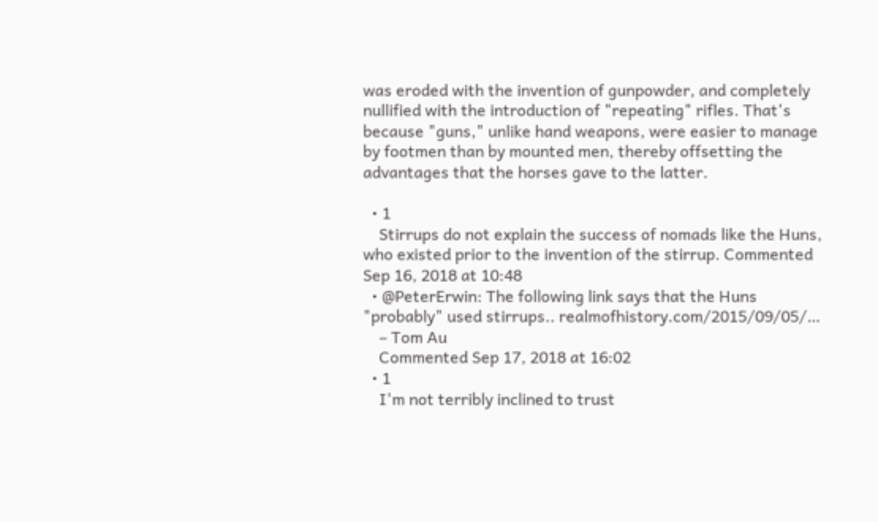was eroded with the invention of gunpowder, and completely nullified with the introduction of "repeating" rifles. That's because "guns," unlike hand weapons, were easier to manage by footmen than by mounted men, thereby offsetting the advantages that the horses gave to the latter.

  • 1
    Stirrups do not explain the success of nomads like the Huns, who existed prior to the invention of the stirrup. Commented Sep 16, 2018 at 10:48
  • @PeterErwin: The following link says that the Huns "probably" used stirrups.. realmofhistory.com/2015/09/05/…
    – Tom Au
    Commented Sep 17, 2018 at 16:02
  • 1
    I'm not terribly inclined to trust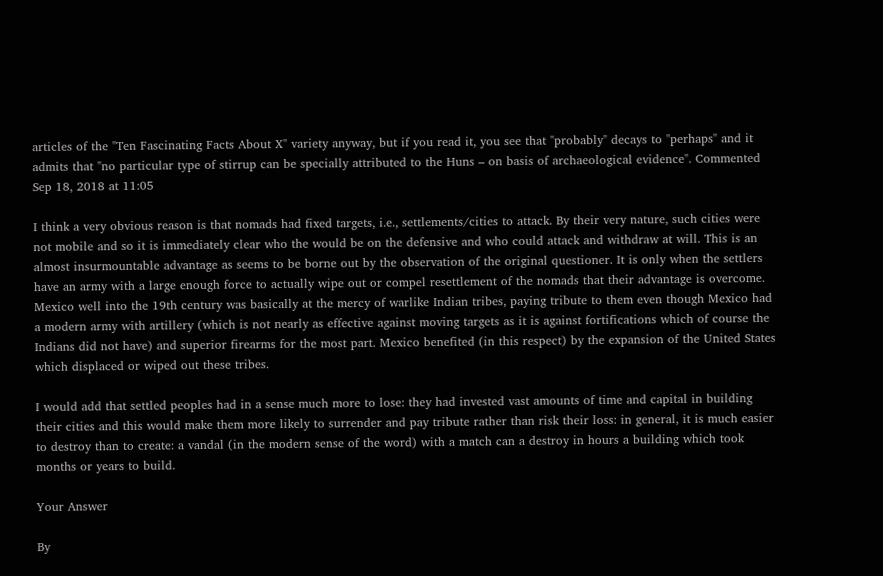articles of the "Ten Fascinating Facts About X" variety anyway, but if you read it, you see that "probably" decays to "perhaps" and it admits that "no particular type of stirrup can be specially attributed to the Huns – on basis of archaeological evidence". Commented Sep 18, 2018 at 11:05

I think a very obvious reason is that nomads had fixed targets, i.e., settlements/cities to attack. By their very nature, such cities were not mobile and so it is immediately clear who the would be on the defensive and who could attack and withdraw at will. This is an almost insurmountable advantage as seems to be borne out by the observation of the original questioner. It is only when the settlers have an army with a large enough force to actually wipe out or compel resettlement of the nomads that their advantage is overcome. Mexico well into the 19th century was basically at the mercy of warlike Indian tribes, paying tribute to them even though Mexico had a modern army with artillery (which is not nearly as effective against moving targets as it is against fortifications which of course the Indians did not have) and superior firearms for the most part. Mexico benefited (in this respect) by the expansion of the United States which displaced or wiped out these tribes.

I would add that settled peoples had in a sense much more to lose: they had invested vast amounts of time and capital in building their cities and this would make them more likely to surrender and pay tribute rather than risk their loss: in general, it is much easier to destroy than to create: a vandal (in the modern sense of the word) with a match can a destroy in hours a building which took months or years to build.

Your Answer

By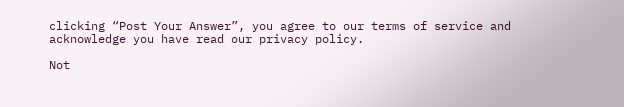clicking “Post Your Answer”, you agree to our terms of service and acknowledge you have read our privacy policy.

Not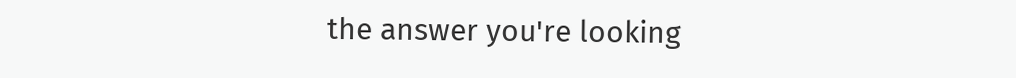the answer you're looking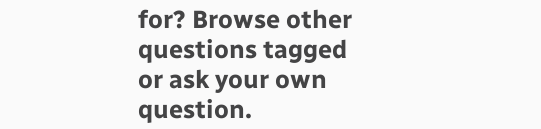for? Browse other questions tagged or ask your own question.